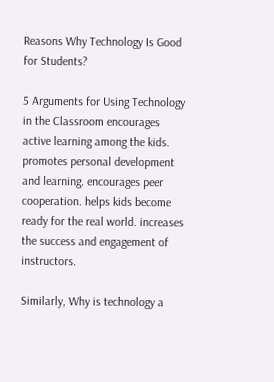Reasons Why Technology Is Good for Students?

5 Arguments for Using Technology in the Classroom encourages active learning among the kids. promotes personal development and learning. encourages peer cooperation. helps kids become ready for the real world. increases the success and engagement of instructors.

Similarly, Why is technology a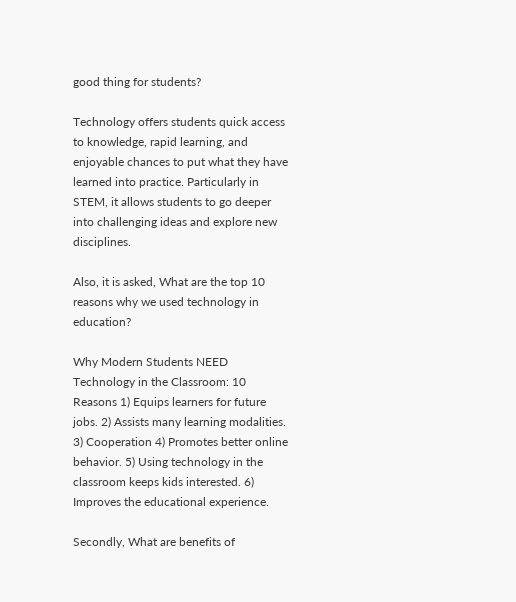good thing for students?

Technology offers students quick access to knowledge, rapid learning, and enjoyable chances to put what they have learned into practice. Particularly in STEM, it allows students to go deeper into challenging ideas and explore new disciplines.

Also, it is asked, What are the top 10 reasons why we used technology in education?

Why Modern Students NEED Technology in the Classroom: 10 Reasons 1) Equips learners for future jobs. 2) Assists many learning modalities. 3) Cooperation 4) Promotes better online behavior. 5) Using technology in the classroom keeps kids interested. 6) Improves the educational experience.

Secondly, What are benefits of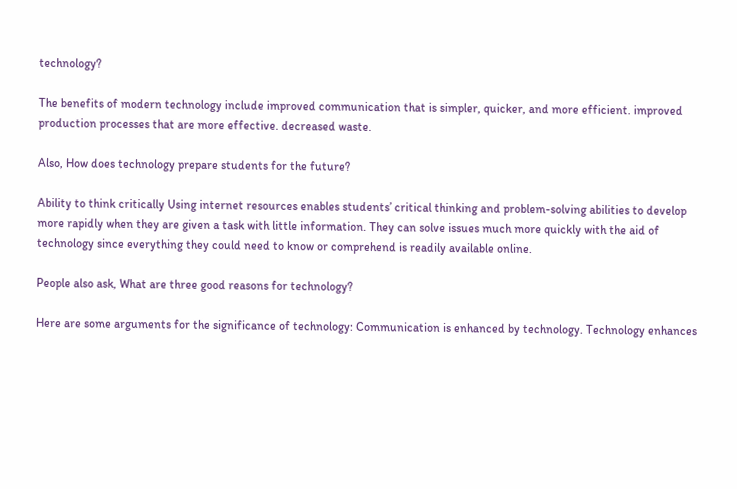technology?

The benefits of modern technology include improved communication that is simpler, quicker, and more efficient. improved production processes that are more effective. decreased waste.

Also, How does technology prepare students for the future?

Ability to think critically Using internet resources enables students’ critical thinking and problem-solving abilities to develop more rapidly when they are given a task with little information. They can solve issues much more quickly with the aid of technology since everything they could need to know or comprehend is readily available online.

People also ask, What are three good reasons for technology?

Here are some arguments for the significance of technology: Communication is enhanced by technology. Technology enhances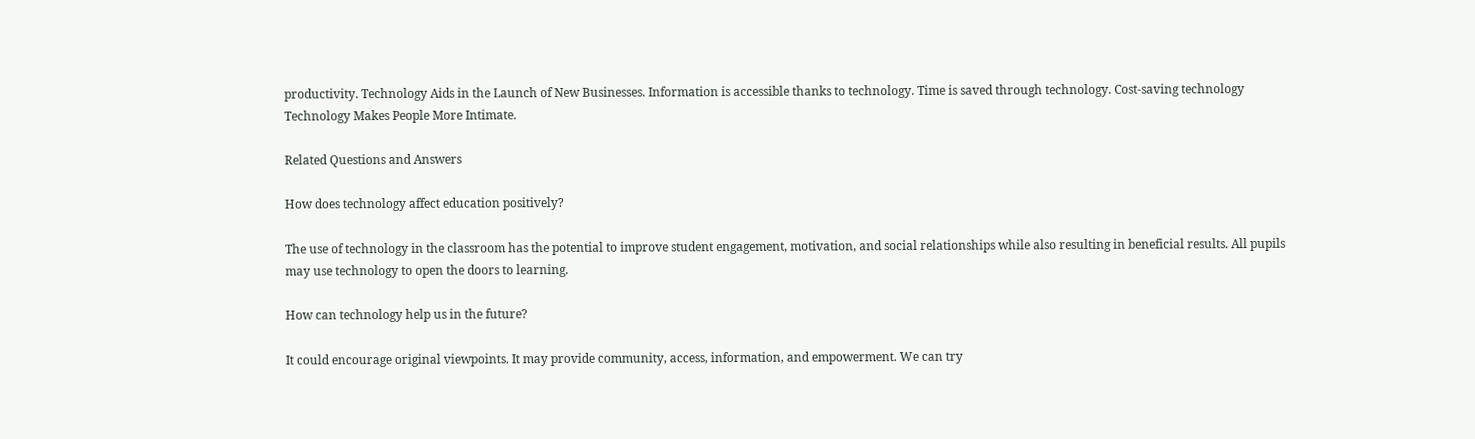productivity. Technology Aids in the Launch of New Businesses. Information is accessible thanks to technology. Time is saved through technology. Cost-saving technology Technology Makes People More Intimate.

Related Questions and Answers

How does technology affect education positively?

The use of technology in the classroom has the potential to improve student engagement, motivation, and social relationships while also resulting in beneficial results. All pupils may use technology to open the doors to learning.

How can technology help us in the future?

It could encourage original viewpoints. It may provide community, access, information, and empowerment. We can try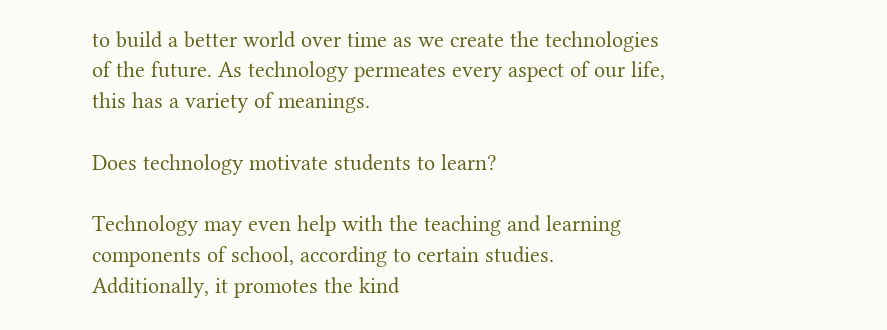to build a better world over time as we create the technologies of the future. As technology permeates every aspect of our life, this has a variety of meanings.

Does technology motivate students to learn?

Technology may even help with the teaching and learning components of school, according to certain studies. Additionally, it promotes the kind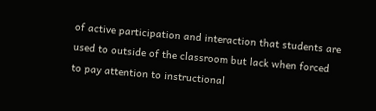of active participation and interaction that students are used to outside of the classroom but lack when forced to pay attention to instructional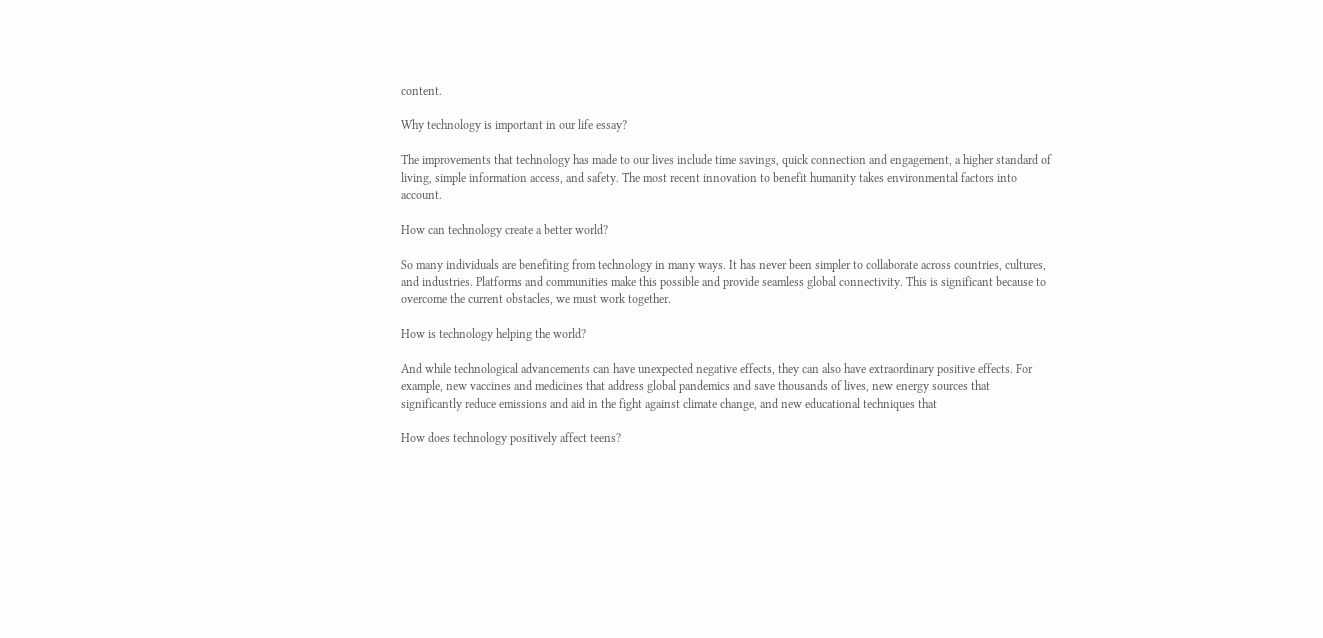content.

Why technology is important in our life essay?

The improvements that technology has made to our lives include time savings, quick connection and engagement, a higher standard of living, simple information access, and safety. The most recent innovation to benefit humanity takes environmental factors into account.

How can technology create a better world?

So many individuals are benefiting from technology in many ways. It has never been simpler to collaborate across countries, cultures, and industries. Platforms and communities make this possible and provide seamless global connectivity. This is significant because to overcome the current obstacles, we must work together.

How is technology helping the world?

And while technological advancements can have unexpected negative effects, they can also have extraordinary positive effects. For example, new vaccines and medicines that address global pandemics and save thousands of lives, new energy sources that significantly reduce emissions and aid in the fight against climate change, and new educational techniques that

How does technology positively affect teens?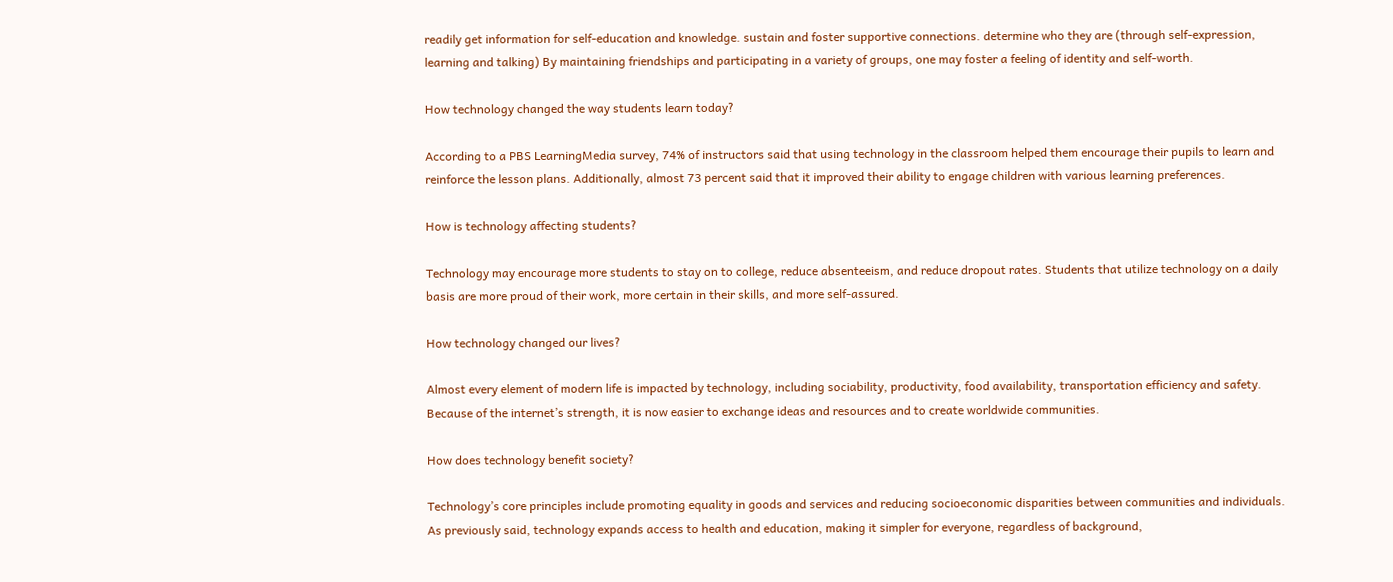readily get information for self-education and knowledge. sustain and foster supportive connections. determine who they are (through self-expression, learning and talking) By maintaining friendships and participating in a variety of groups, one may foster a feeling of identity and self-worth.

How technology changed the way students learn today?

According to a PBS LearningMedia survey, 74% of instructors said that using technology in the classroom helped them encourage their pupils to learn and reinforce the lesson plans. Additionally, almost 73 percent said that it improved their ability to engage children with various learning preferences.

How is technology affecting students?

Technology may encourage more students to stay on to college, reduce absenteeism, and reduce dropout rates. Students that utilize technology on a daily basis are more proud of their work, more certain in their skills, and more self-assured.

How technology changed our lives?

Almost every element of modern life is impacted by technology, including sociability, productivity, food availability, transportation efficiency and safety. Because of the internet’s strength, it is now easier to exchange ideas and resources and to create worldwide communities.

How does technology benefit society?

Technology’s core principles include promoting equality in goods and services and reducing socioeconomic disparities between communities and individuals. As previously said, technology expands access to health and education, making it simpler for everyone, regardless of background,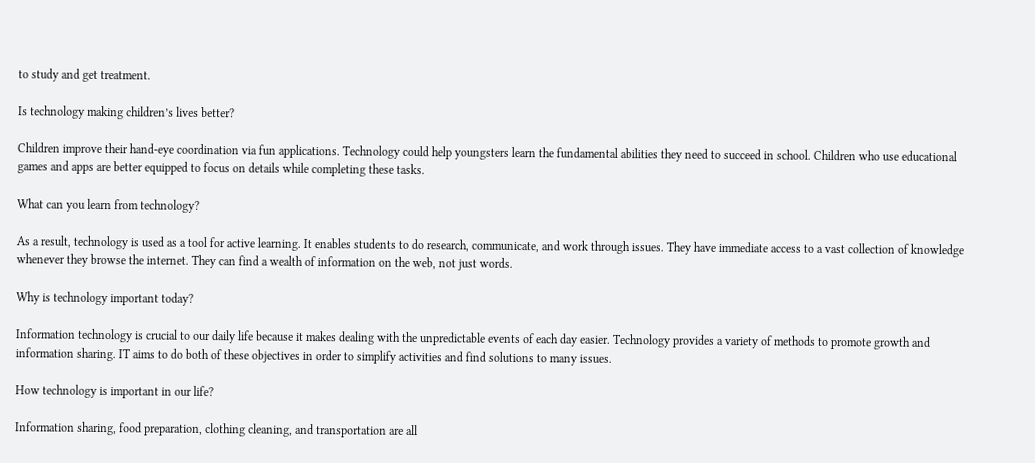to study and get treatment.

Is technology making children’s lives better?

Children improve their hand-eye coordination via fun applications. Technology could help youngsters learn the fundamental abilities they need to succeed in school. Children who use educational games and apps are better equipped to focus on details while completing these tasks.

What can you learn from technology?

As a result, technology is used as a tool for active learning. It enables students to do research, communicate, and work through issues. They have immediate access to a vast collection of knowledge whenever they browse the internet. They can find a wealth of information on the web, not just words.

Why is technology important today?

Information technology is crucial to our daily life because it makes dealing with the unpredictable events of each day easier. Technology provides a variety of methods to promote growth and information sharing. IT aims to do both of these objectives in order to simplify activities and find solutions to many issues.

How technology is important in our life?

Information sharing, food preparation, clothing cleaning, and transportation are all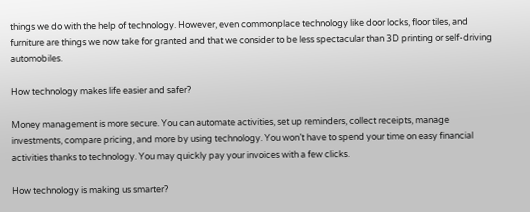things we do with the help of technology. However, even commonplace technology like door locks, floor tiles, and furniture are things we now take for granted and that we consider to be less spectacular than 3D printing or self-driving automobiles.

How technology makes life easier and safer?

Money management is more secure. You can automate activities, set up reminders, collect receipts, manage investments, compare pricing, and more by using technology. You won’t have to spend your time on easy financial activities thanks to technology. You may quickly pay your invoices with a few clicks.

How technology is making us smarter?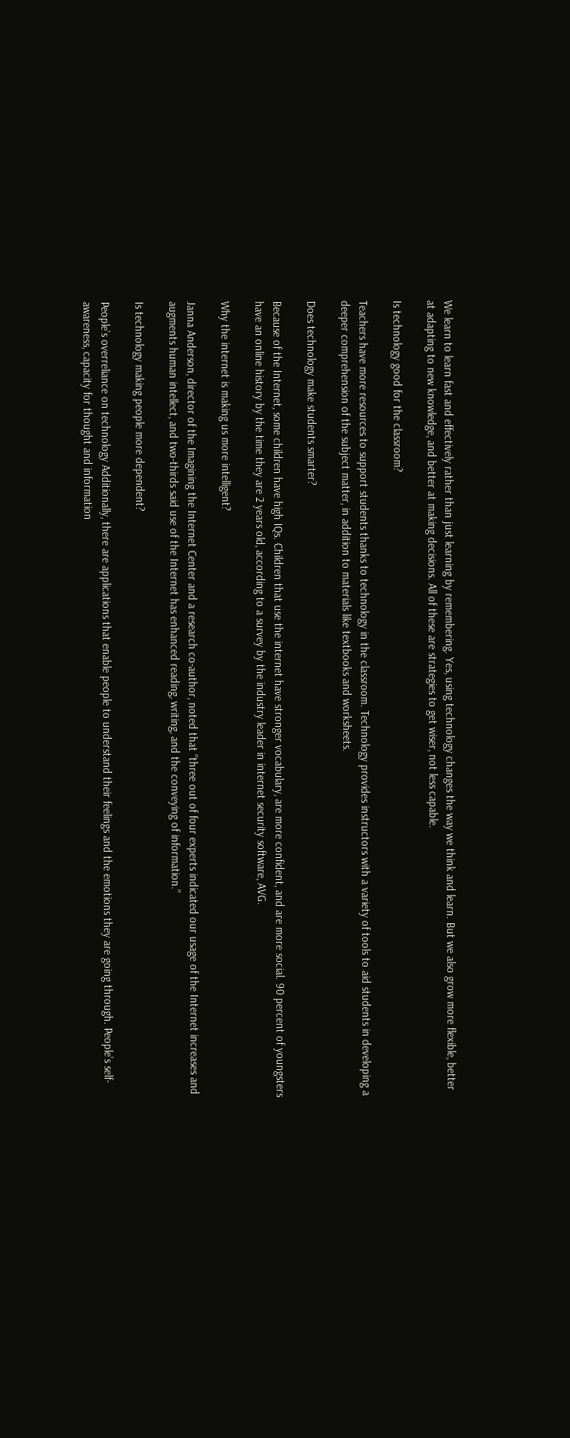We learn to learn fast and effectively rather than just learning by remembering. Yes, using technology changes the way we think and learn. But we also grow more flexible, better at adapting to new knowledge, and better at making decisions. All of these are strategies to get wiser, not less capable.

Is technology good for the classroom?

Teachers have more resources to support students thanks to technology in the classroom. Technology provides instructors with a variety of tools to aid students in developing a deeper comprehension of the subject matter, in addition to materials like textbooks and worksheets.

Does technology make students smarter?

Because of the Internet, some children have high IQs. Children that use the internet have stronger vocabulary, are more confident, and are more social. 90 percent of youngsters have an online history by the time they are 2 years old, according to a survey by the industry leader in internet security software, AVG.

Why the internet is making us more intelligent?

Janna Anderson, director of the Imagining the Internet Center and a research co-author, noted that “three out of four experts indicated our usage of the Internet increases and augments human intellect, and two-thirds said use of the Internet has enhanced reading, writing, and the conveying of information.”

Is technology making people more dependent?

People’s overreliance on technology Additionally, there are applications that enable people to understand their feelings and the emotions they are going through. People’s self-awareness, capacity for thought and information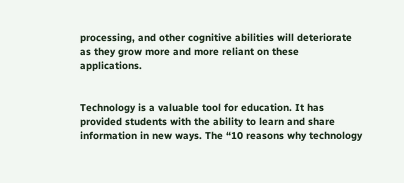processing, and other cognitive abilities will deteriorate as they grow more and more reliant on these applications.


Technology is a valuable tool for education. It has provided students with the ability to learn and share information in new ways. The “10 reasons why technology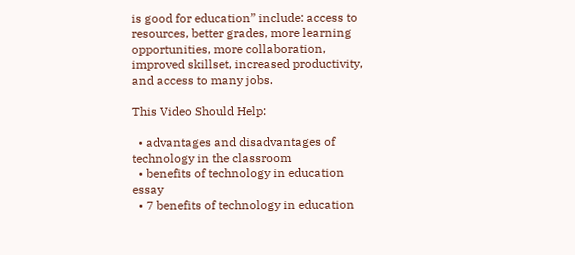is good for education” include: access to resources, better grades, more learning opportunities, more collaboration, improved skillset, increased productivity, and access to many jobs.

This Video Should Help:

  • advantages and disadvantages of technology in the classroom
  • benefits of technology in education essay
  • 7 benefits of technology in education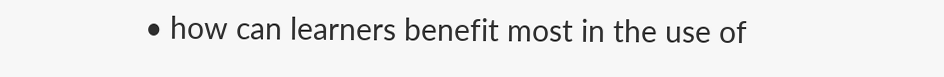• how can learners benefit most in the use of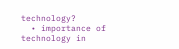technology?
  • importance of technology in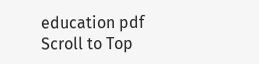education pdf
Scroll to Top